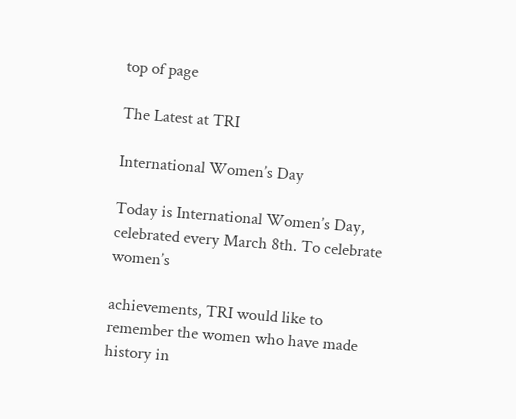top of page

The Latest at TRI

International Women’s Day

Today is International Women’s Day, celebrated every March 8th. To celebrate women’s

achievements, TRI would like to remember the women who have made history in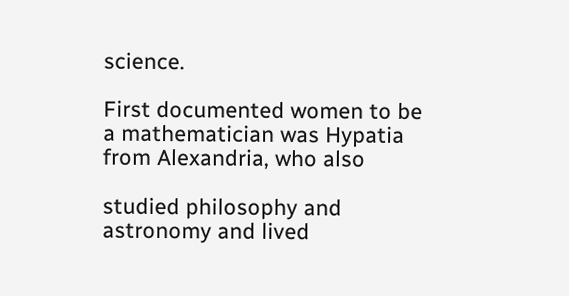science.

First documented women to be a mathematician was Hypatia from Alexandria, who also

studied philosophy and astronomy and lived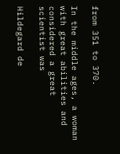from 351 to 370.

In the middle ages, a woman with great abilities and considered a great scientist was

Hildegard de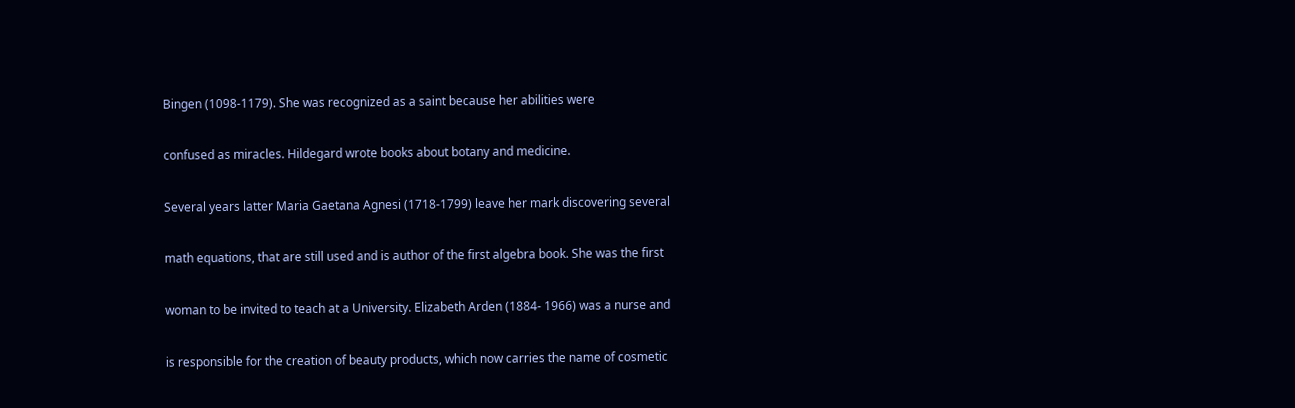Bingen (1098-1179). She was recognized as a saint because her abilities were

confused as miracles. Hildegard wrote books about botany and medicine.

Several years latter Maria Gaetana Agnesi (1718-1799) leave her mark discovering several

math equations, that are still used and is author of the first algebra book. She was the first

woman to be invited to teach at a University. Elizabeth Arden (1884- 1966) was a nurse and

is responsible for the creation of beauty products, which now carries the name of cosmetic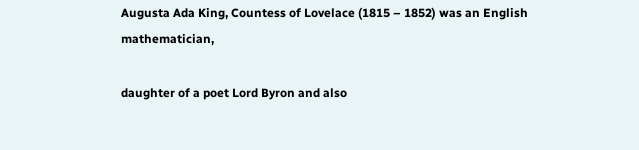Augusta Ada King, Countess of Lovelace (1815 – 1852) was an English mathematician,

daughter of a poet Lord Byron and also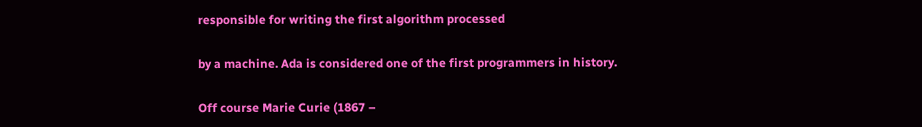responsible for writing the first algorithm processed

by a machine. Ada is considered one of the first programmers in history.

Off course Marie Curie (1867 –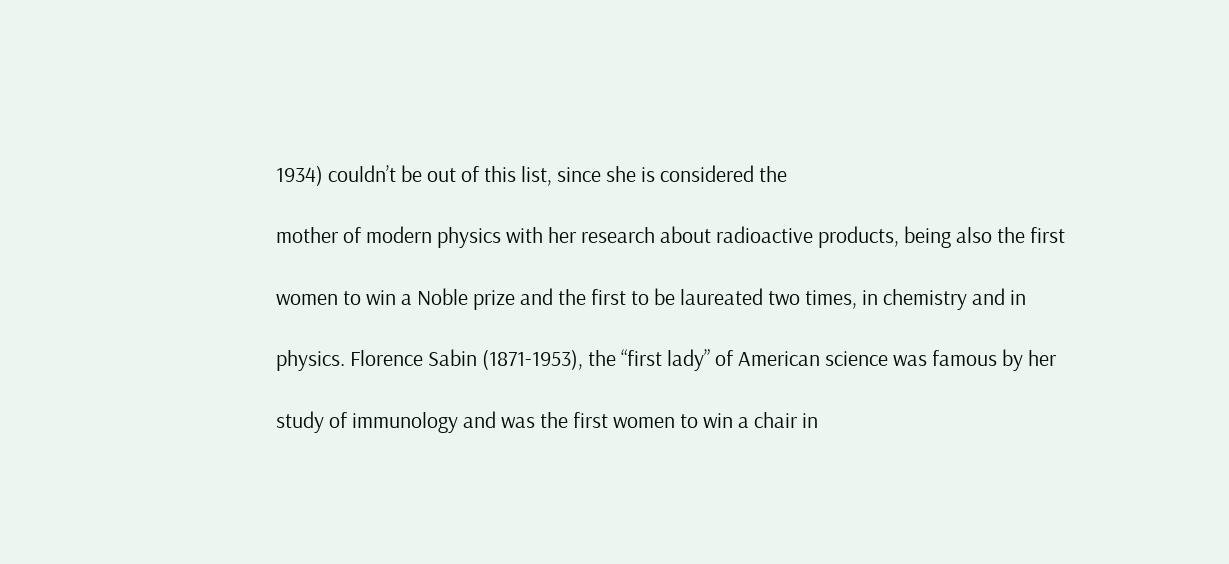1934) couldn’t be out of this list, since she is considered the

mother of modern physics with her research about radioactive products, being also the first

women to win a Noble prize and the first to be laureated two times, in chemistry and in

physics. Florence Sabin (1871-1953), the “first lady” of American science was famous by her

study of immunology and was the first women to win a chair in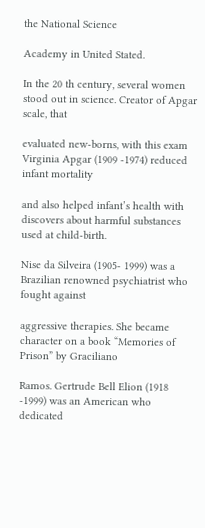the National Science

Academy in United Stated.

In the 20 th century, several women stood out in science. Creator of Apgar scale, that

evaluated new-borns, with this exam Virginia Apgar (1909 -1974) reduced infant mortality

and also helped infant’s health with discovers about harmful substances used at child-birth.

Nise da Silveira (1905- 1999) was a Brazilian renowned psychiatrist who fought against

aggressive therapies. She became character on a book “Memories of Prison” by Graciliano

Ramos. Gertrude Bell Elion (1918 -1999) was an American who dedicated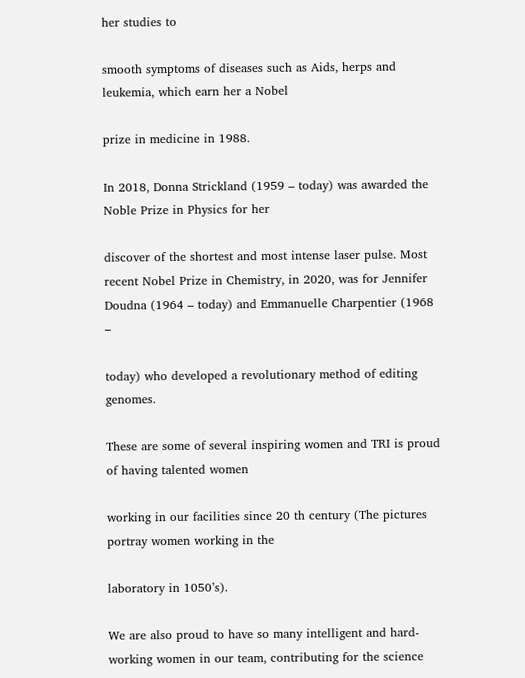her studies to

smooth symptoms of diseases such as Aids, herps and leukemia, which earn her a Nobel

prize in medicine in 1988.

In 2018, Donna Strickland (1959 – today) was awarded the Noble Prize in Physics for her

discover of the shortest and most intense laser pulse. Most recent Nobel Prize in Chemistry, in 2020, was for Jennifer Doudna (1964 – today) and Emmanuelle Charpentier (1968 –

today) who developed a revolutionary method of editing genomes.

These are some of several inspiring women and TRI is proud of having talented women

working in our facilities since 20 th century (The pictures portray women working in the

laboratory in 1050’s).

We are also proud to have so many intelligent and hard-working women in our team, contributing for the science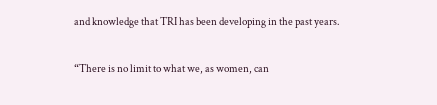and knowledge that TRI has been developing in the past years.

“There is no limit to what we, as women, can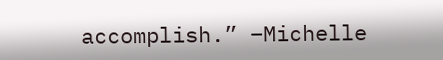accomplish.” –Michelle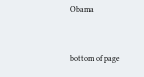Obama



bottom of page